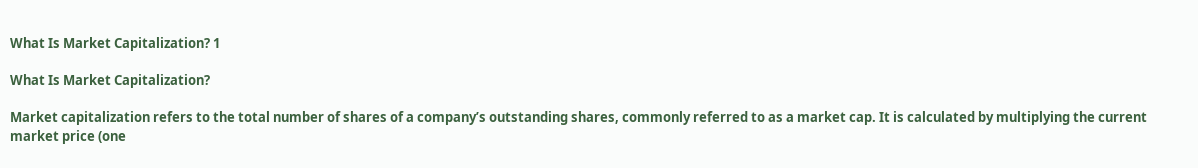What Is Market Capitalization? 1

What Is Market Capitalization?

Market capitalization refers to the total number of shares of a company’s outstanding shares, commonly referred to as a market cap. It is calculated by multiplying the current market price (one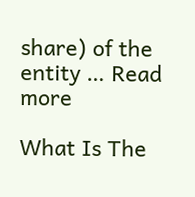share) of the entity … Read more

What Is The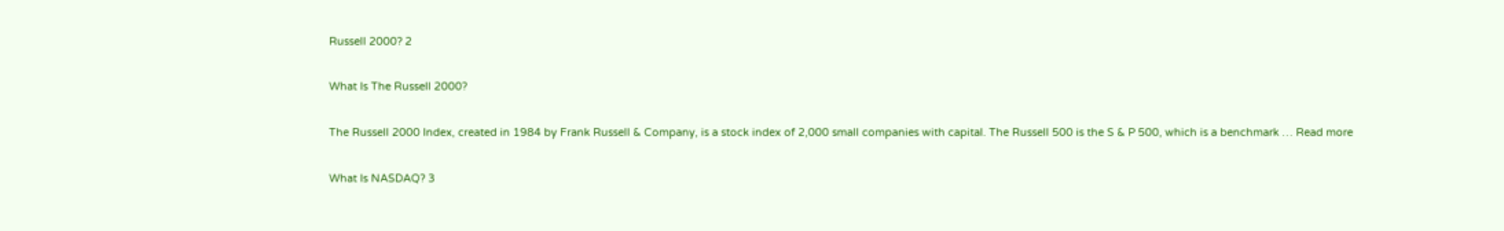Russell 2000? 2

What Is The Russell 2000?

The Russell 2000 Index, created in 1984 by Frank Russell & Company, is a stock index of 2,000 small companies with capital. The Russell 500 is the S & P 500, which is a benchmark … Read more

What Is NASDAQ? 3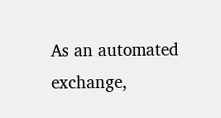As an automated exchange,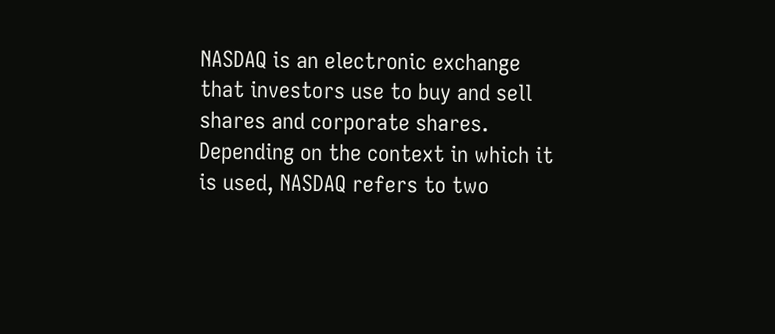NASDAQ is an electronic exchange that investors use to buy and sell shares and corporate shares. Depending on the context in which it is used, NASDAQ refers to two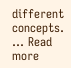different concepts. … Read more